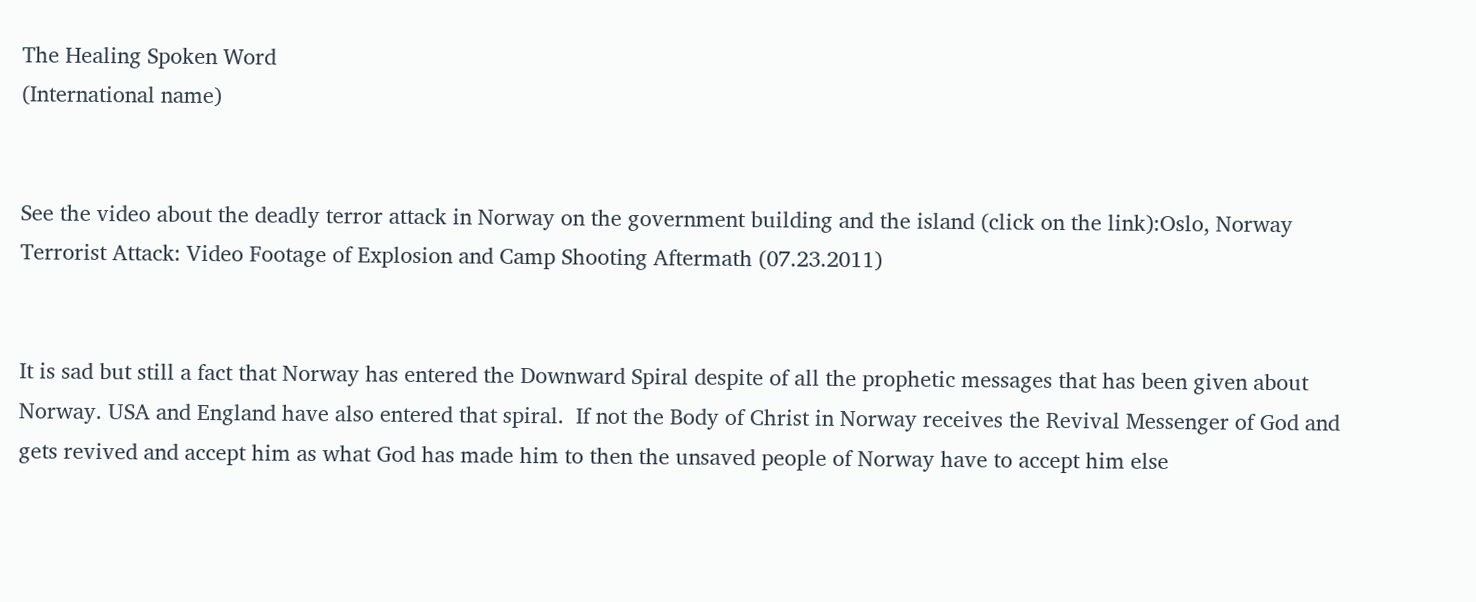The Healing Spoken Word
(International name)


See the video about the deadly terror attack in Norway on the government building and the island (click on the link):Oslo, Norway Terrorist Attack: Video Footage of Explosion and Camp Shooting Aftermath (07.23.2011)


It is sad but still a fact that Norway has entered the Downward Spiral despite of all the prophetic messages that has been given about Norway. USA and England have also entered that spiral.  If not the Body of Christ in Norway receives the Revival Messenger of God and gets revived and accept him as what God has made him to then the unsaved people of Norway have to accept him else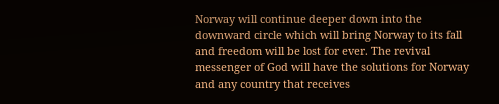Norway will continue deeper down into the downward circle which will bring Norway to its fall and freedom will be lost for ever. The revival messenger of God will have the solutions for Norway and any country that receives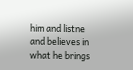him and listne and believes in what he brings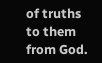of truths to them from God.